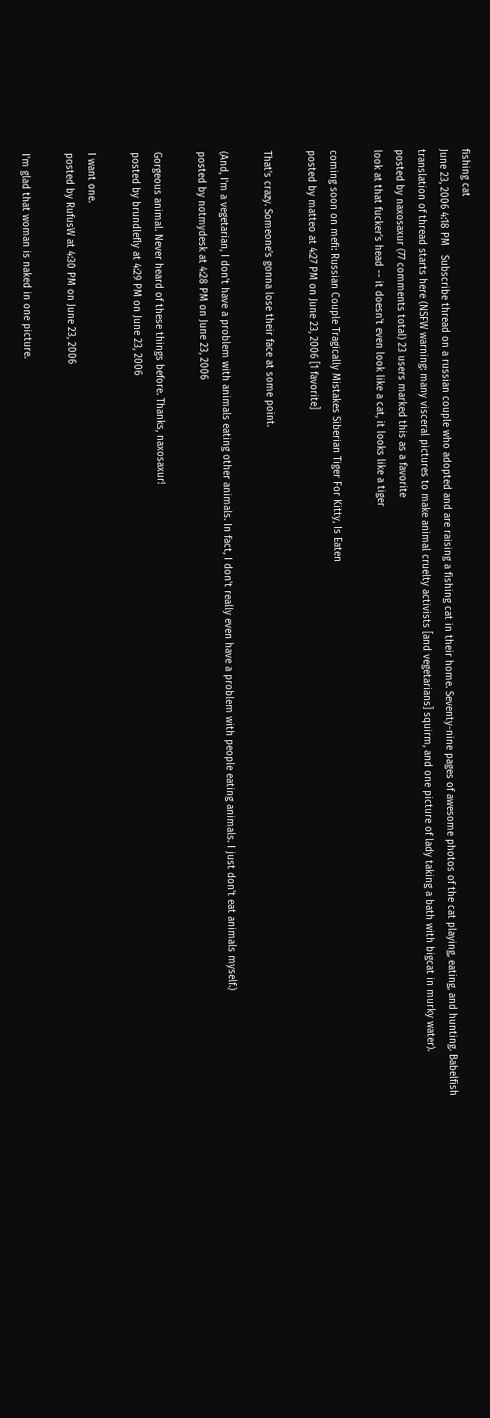fishing cat
June 23, 2006 4:18 PM   Subscribe thread on a russian couple who adopted and are raising a fishing cat in their home. Seventy-nine pages of awesome photos of the cat playing, eating, and hunting. Babelfish translation of thread starts here (NSFW warning: many visceral pictures to make animal cruelty activists [and vegetarians] squirm, and one picture of lady taking a bath with bigcat in murky water).
posted by naxosaxur (77 comments total) 23 users marked this as a favorite
look at that fucker's head -- it doesn't even look like a cat, it looks like a tiger

coming soon on mefi: Russian Couple Tragically Mistakes Siberian Tiger For Kitty, Is Eaten
posted by matteo at 4:27 PM on June 23, 2006 [1 favorite]

That's crazy. Someone's gonna lose their face at some point.

(And, I'm a vegetarian, I don't have a problem with animals eating other animals. In fact, I don't really even have a problem with people eating animals. I just don't eat animals myself.)
posted by notmydesk at 4:28 PM on June 23, 2006

Gorgeous animal. Never heard of these things before. Thanks, naxosaxur!
posted by brundlefly at 4:29 PM on June 23, 2006

I want one.
posted by RufusW at 4:30 PM on June 23, 2006

I'm glad that woman is naked in one picture.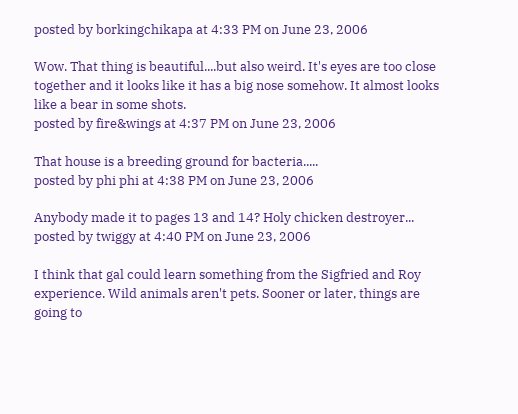posted by borkingchikapa at 4:33 PM on June 23, 2006

Wow. That thing is beautiful....but also weird. It's eyes are too close together and it looks like it has a big nose somehow. It almost looks like a bear in some shots.
posted by fire&wings at 4:37 PM on June 23, 2006

That house is a breeding ground for bacteria.....
posted by phi phi at 4:38 PM on June 23, 2006

Anybody made it to pages 13 and 14? Holy chicken destroyer...
posted by twiggy at 4:40 PM on June 23, 2006

I think that gal could learn something from the Sigfried and Roy experience. Wild animals aren't pets. Sooner or later, things are going to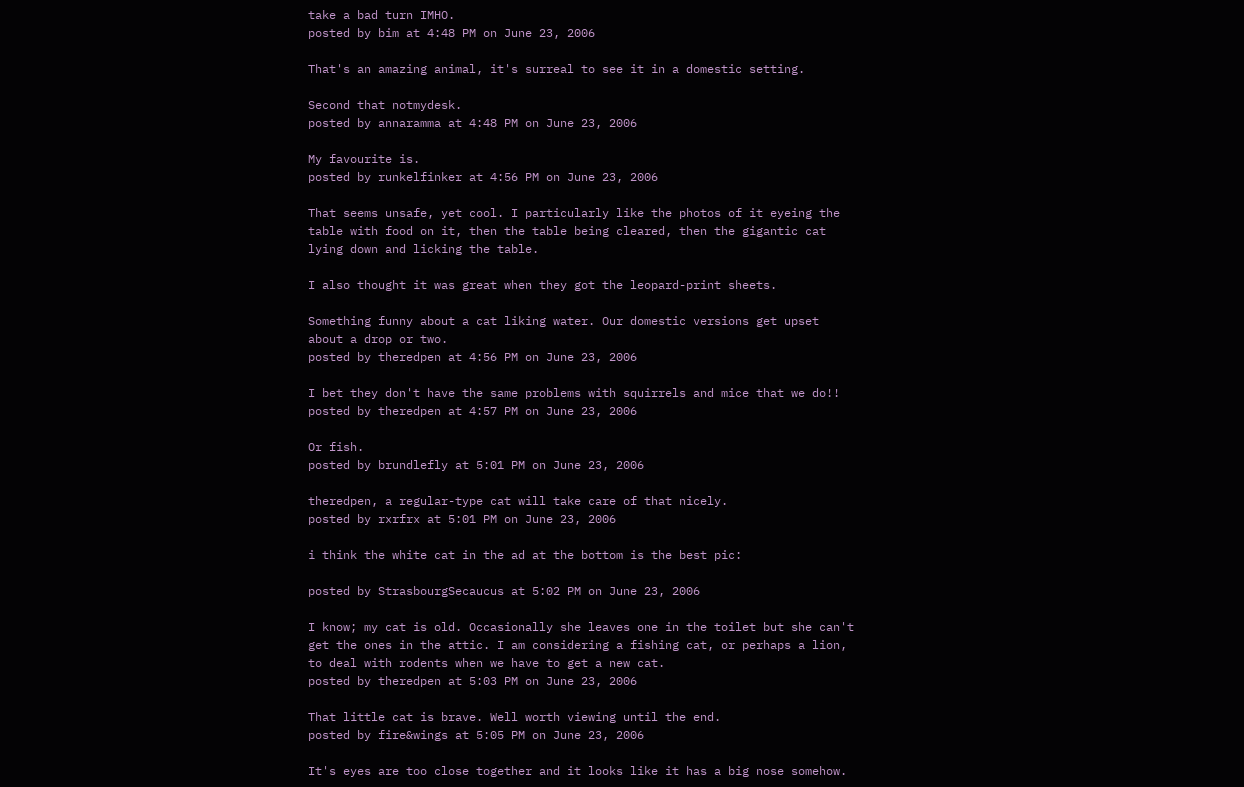take a bad turn IMHO.
posted by bim at 4:48 PM on June 23, 2006

That's an amazing animal, it's surreal to see it in a domestic setting.

Second that notmydesk.
posted by annaramma at 4:48 PM on June 23, 2006

My favourite is.
posted by runkelfinker at 4:56 PM on June 23, 2006

That seems unsafe, yet cool. I particularly like the photos of it eyeing the table with food on it, then the table being cleared, then the gigantic cat lying down and licking the table.

I also thought it was great when they got the leopard-print sheets.

Something funny about a cat liking water. Our domestic versions get upset about a drop or two.
posted by theredpen at 4:56 PM on June 23, 2006

I bet they don't have the same problems with squirrels and mice that we do!!
posted by theredpen at 4:57 PM on June 23, 2006

Or fish.
posted by brundlefly at 5:01 PM on June 23, 2006

theredpen, a regular-type cat will take care of that nicely.
posted by rxrfrx at 5:01 PM on June 23, 2006

i think the white cat in the ad at the bottom is the best pic:

posted by StrasbourgSecaucus at 5:02 PM on June 23, 2006

I know; my cat is old. Occasionally she leaves one in the toilet but she can't get the ones in the attic. I am considering a fishing cat, or perhaps a lion, to deal with rodents when we have to get a new cat.
posted by theredpen at 5:03 PM on June 23, 2006

That little cat is brave. Well worth viewing until the end.
posted by fire&wings at 5:05 PM on June 23, 2006

It's eyes are too close together and it looks like it has a big nose somehow.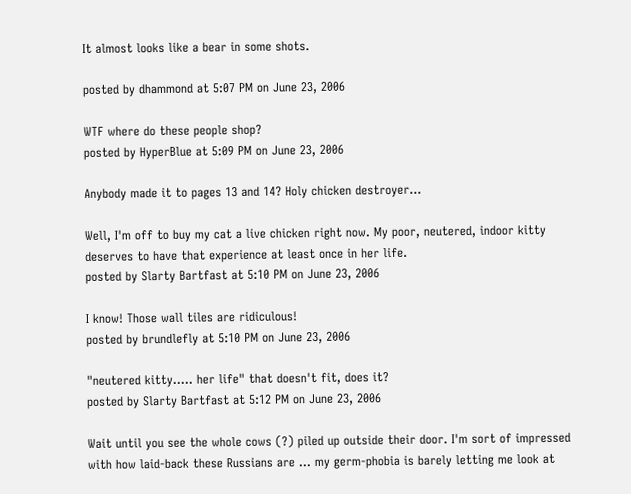It almost looks like a bear in some shots.

posted by dhammond at 5:07 PM on June 23, 2006

WTF where do these people shop?
posted by HyperBlue at 5:09 PM on June 23, 2006

Anybody made it to pages 13 and 14? Holy chicken destroyer...

Well, I'm off to buy my cat a live chicken right now. My poor, neutered, indoor kitty deserves to have that experience at least once in her life.
posted by Slarty Bartfast at 5:10 PM on June 23, 2006

I know! Those wall tiles are ridiculous!
posted by brundlefly at 5:10 PM on June 23, 2006

"neutered kitty..... her life" that doesn't fit, does it?
posted by Slarty Bartfast at 5:12 PM on June 23, 2006

Wait until you see the whole cows (?) piled up outside their door. I'm sort of impressed with how laid-back these Russians are ... my germ-phobia is barely letting me look at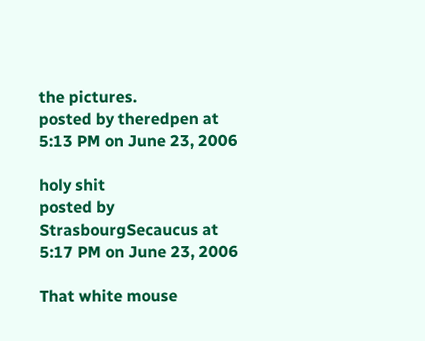the pictures.
posted by theredpen at 5:13 PM on June 23, 2006

holy shit
posted by StrasbourgSecaucus at 5:17 PM on June 23, 2006

That white mouse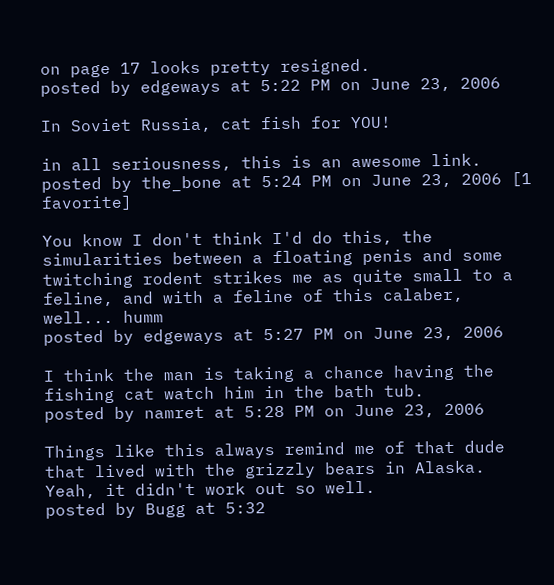on page 17 looks pretty resigned.
posted by edgeways at 5:22 PM on June 23, 2006

In Soviet Russia, cat fish for YOU!

in all seriousness, this is an awesome link.
posted by the_bone at 5:24 PM on June 23, 2006 [1 favorite]

You know I don't think I'd do this, the simularities between a floating penis and some twitching rodent strikes me as quite small to a feline, and with a feline of this calaber, well... humm
posted by edgeways at 5:27 PM on June 23, 2006

I think the man is taking a chance having the fishing cat watch him in the bath tub.
posted by namret at 5:28 PM on June 23, 2006

Things like this always remind me of that dude that lived with the grizzly bears in Alaska. Yeah, it didn't work out so well.
posted by Bugg at 5:32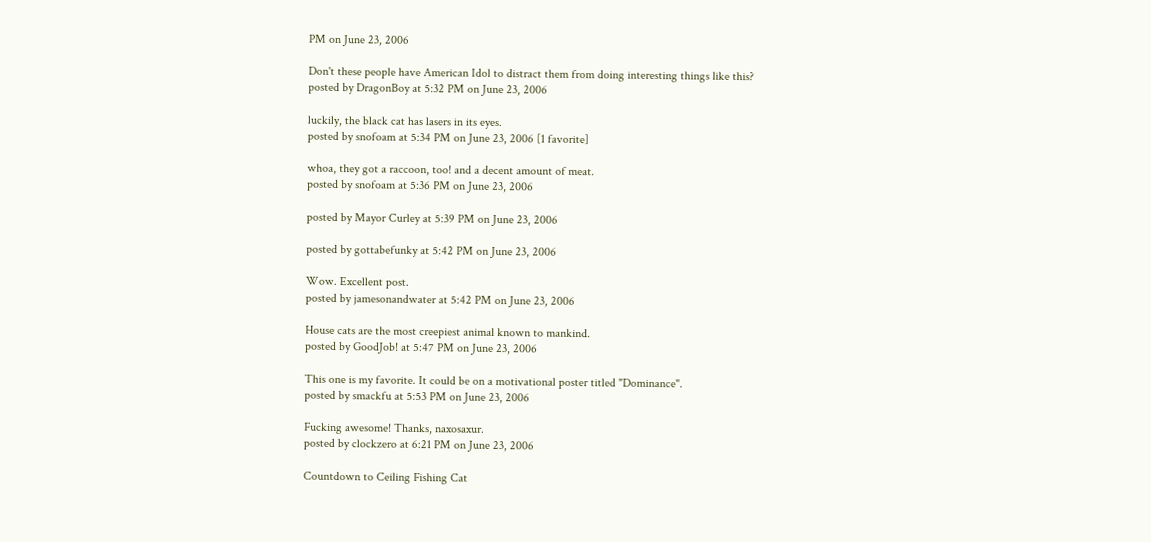PM on June 23, 2006

Don't these people have American Idol to distract them from doing interesting things like this?
posted by DragonBoy at 5:32 PM on June 23, 2006

luckily, the black cat has lasers in its eyes.
posted by snofoam at 5:34 PM on June 23, 2006 [1 favorite]

whoa, they got a raccoon, too! and a decent amount of meat.
posted by snofoam at 5:36 PM on June 23, 2006

posted by Mayor Curley at 5:39 PM on June 23, 2006

posted by gottabefunky at 5:42 PM on June 23, 2006

Wow. Excellent post.
posted by jamesonandwater at 5:42 PM on June 23, 2006

House cats are the most creepiest animal known to mankind.
posted by GoodJob! at 5:47 PM on June 23, 2006

This one is my favorite. It could be on a motivational poster titled "Dominance".
posted by smackfu at 5:53 PM on June 23, 2006

Fucking awesome! Thanks, naxosaxur.
posted by clockzero at 6:21 PM on June 23, 2006

Countdown to Ceiling Fishing Cat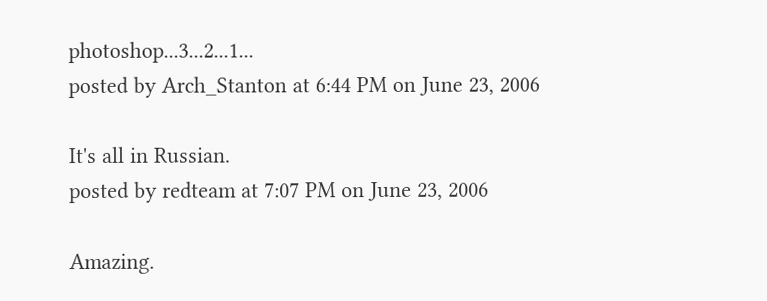photoshop...3...2...1...
posted by Arch_Stanton at 6:44 PM on June 23, 2006

It's all in Russian.
posted by redteam at 7:07 PM on June 23, 2006

Amazing.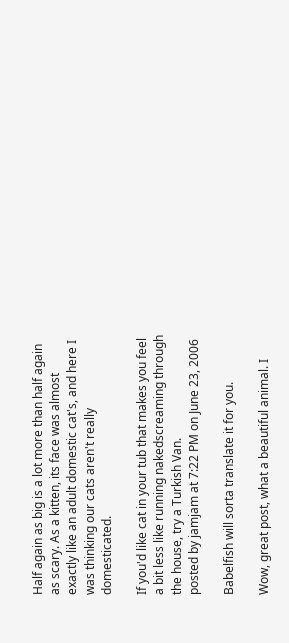Half again as big is a lot more than half again as scary. As a kitten, its face was almost exactly like an adult domestic cat's, and here I was thinking our cats aren't really domesticated.

If you'd like cat in your tub that makes you feel a bit less like running nakedscreaming through the house, try a Turkish Van.
posted by jamjam at 7:22 PM on June 23, 2006

Babelfish will sorta translate it for you.

Wow, great post, what a beautiful animal. I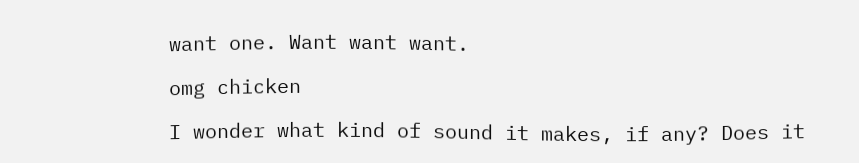want one. Want want want.

omg chicken

I wonder what kind of sound it makes, if any? Does it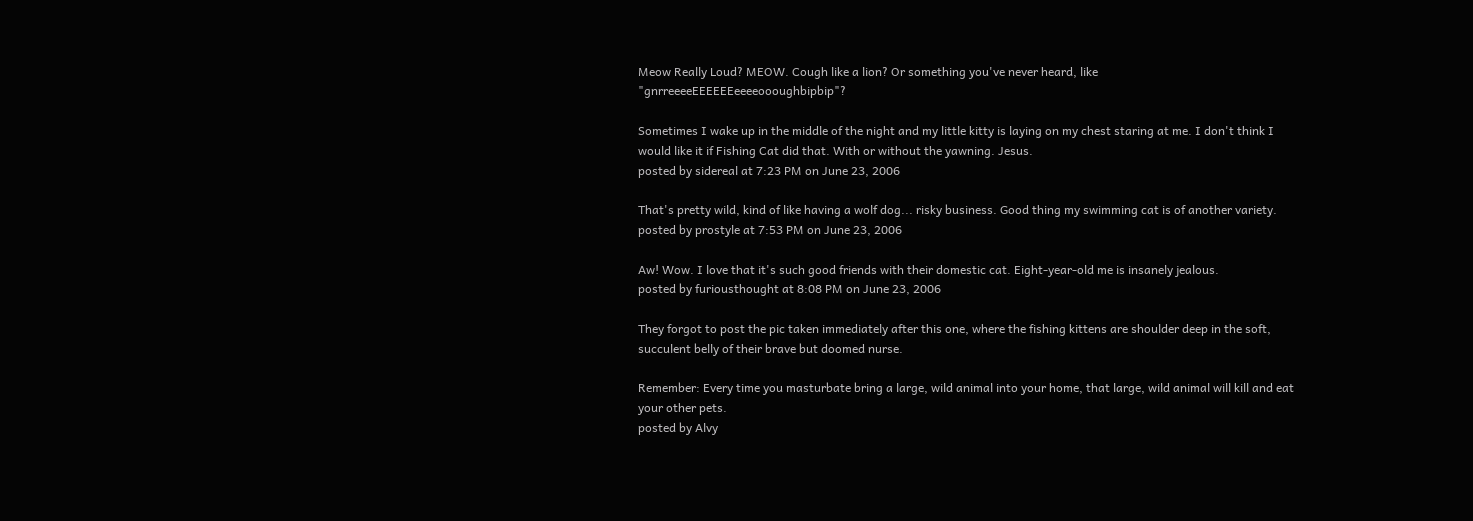Meow Really Loud? MEOW. Cough like a lion? Or something you've never heard, like "gnrreeeeEEEEEEeeeeoooughbipbip"?

Sometimes I wake up in the middle of the night and my little kitty is laying on my chest staring at me. I don't think I would like it if Fishing Cat did that. With or without the yawning. Jesus.
posted by sidereal at 7:23 PM on June 23, 2006

That's pretty wild, kind of like having a wolf dog... risky business. Good thing my swimming cat is of another variety.
posted by prostyle at 7:53 PM on June 23, 2006

Aw! Wow. I love that it's such good friends with their domestic cat. Eight-year-old me is insanely jealous.
posted by furiousthought at 8:08 PM on June 23, 2006

They forgot to post the pic taken immediately after this one, where the fishing kittens are shoulder deep in the soft, succulent belly of their brave but doomed nurse.

Remember: Every time you masturbate bring a large, wild animal into your home, that large, wild animal will kill and eat your other pets.
posted by Alvy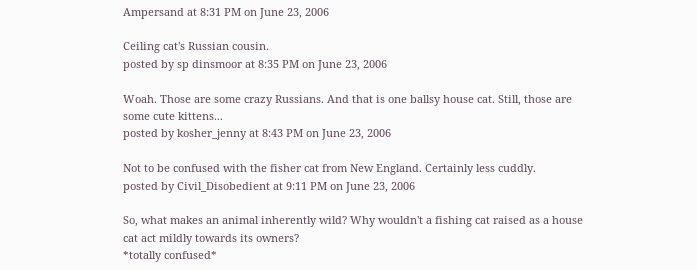Ampersand at 8:31 PM on June 23, 2006

Ceiling cat's Russian cousin.
posted by sp dinsmoor at 8:35 PM on June 23, 2006

Woah. Those are some crazy Russians. And that is one ballsy house cat. Still, those are some cute kittens...
posted by kosher_jenny at 8:43 PM on June 23, 2006

Not to be confused with the fisher cat from New England. Certainly less cuddly.
posted by Civil_Disobedient at 9:11 PM on June 23, 2006

So, what makes an animal inherently wild? Why wouldn't a fishing cat raised as a house cat act mildly towards its owners?
*totally confused*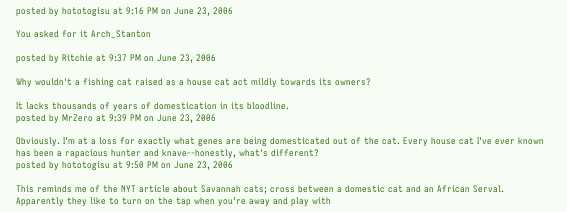posted by hototogisu at 9:16 PM on June 23, 2006

You asked for it Arch_Stanton

posted by Ritchie at 9:37 PM on June 23, 2006

Why wouldn't a fishing cat raised as a house cat act mildly towards its owners?

It lacks thousands of years of domestication in its bloodline.
posted by MrZero at 9:39 PM on June 23, 2006

Obviously. I'm at a loss for exactly what genes are being domesticated out of the cat. Every house cat I've ever known has been a rapacious hunter and knave--honestly, what's different?
posted by hototogisu at 9:50 PM on June 23, 2006

This reminds me of the NYT article about Savannah cats; cross between a domestic cat and an African Serval.
Apparently they like to turn on the tap when you're away and play with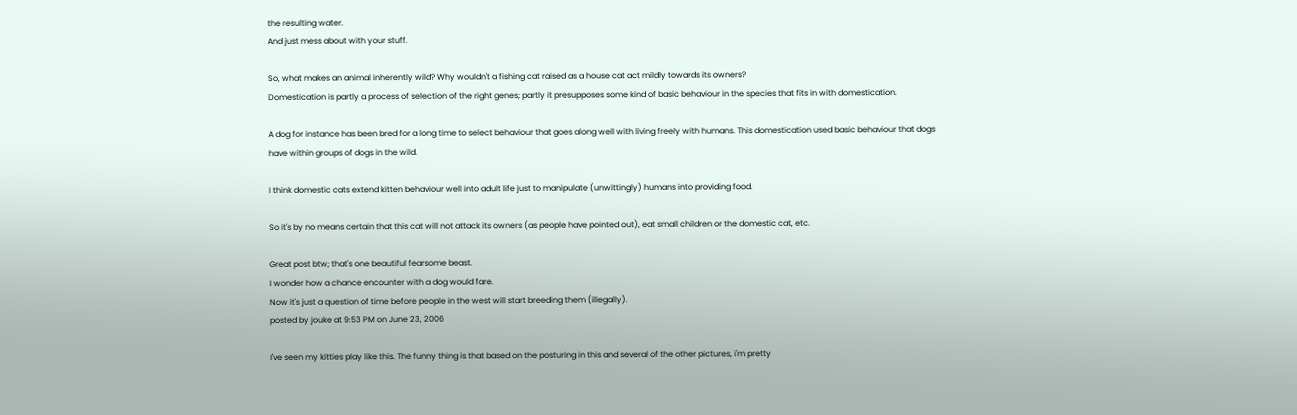the resulting water.
And just mess about with your stuff.

So, what makes an animal inherently wild? Why wouldn't a fishing cat raised as a house cat act mildly towards its owners?
Domestication is partly a process of selection of the right genes; partly it presupposes some kind of basic behaviour in the species that fits in with domestication.

A dog for instance has been bred for a long time to select behaviour that goes along well with living freely with humans. This domestication used basic behaviour that dogs have within groups of dogs in the wild.

I think domestic cats extend kitten behaviour well into adult life just to manipulate (unwittingly) humans into providing food.

So it's by no means certain that this cat will not attack its owners (as people have pointed out), eat small children or the domestic cat, etc.

Great post btw; that's one beautiful fearsome beast.
I wonder how a chance encounter with a dog would fare.
Now it's just a question of time before people in the west will start breeding them (illegally).
posted by jouke at 9:53 PM on June 23, 2006

I've seen my kitties play like this. The funny thing is that based on the posturing in this and several of the other pictures, i'm pretty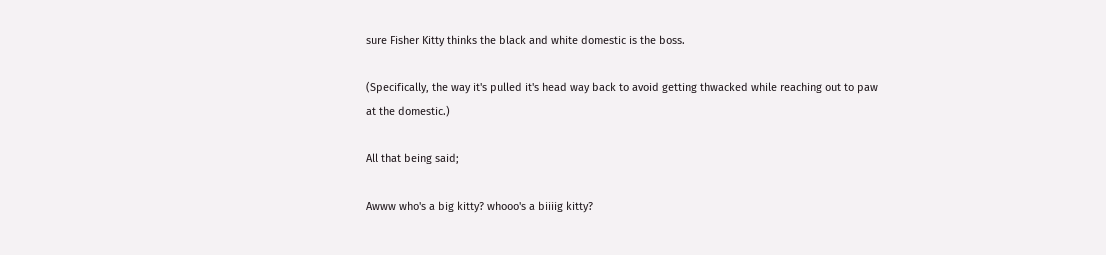sure Fisher Kitty thinks the black and white domestic is the boss.

(Specifically, the way it's pulled it's head way back to avoid getting thwacked while reaching out to paw at the domestic.)

All that being said;

Awww who's a big kitty? whooo's a biiiig kitty?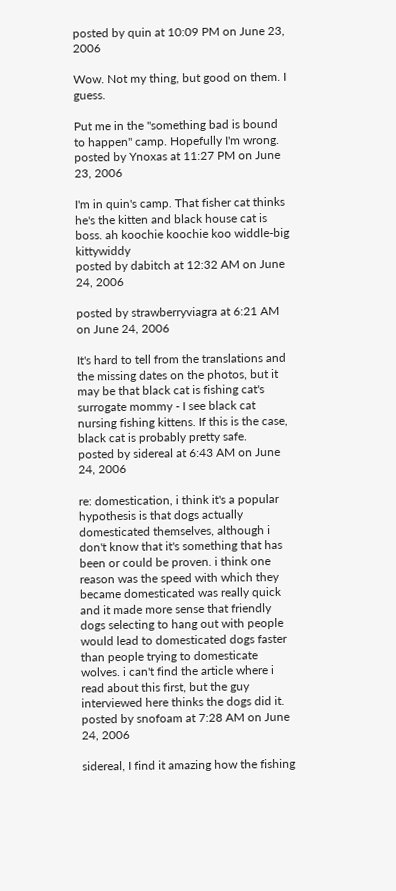posted by quin at 10:09 PM on June 23, 2006

Wow. Not my thing, but good on them. I guess.

Put me in the "something bad is bound to happen" camp. Hopefully I'm wrong.
posted by Ynoxas at 11:27 PM on June 23, 2006

I'm in quin's camp. That fisher cat thinks he's the kitten and black house cat is boss. ah koochie koochie koo widdle-big kittywiddy
posted by dabitch at 12:32 AM on June 24, 2006

posted by strawberryviagra at 6:21 AM on June 24, 2006

It's hard to tell from the translations and the missing dates on the photos, but it may be that black cat is fishing cat's surrogate mommy - I see black cat nursing fishing kittens. If this is the case, black cat is probably pretty safe.
posted by sidereal at 6:43 AM on June 24, 2006

re: domestication, i think it's a popular hypothesis is that dogs actually domesticated themselves, although i don't know that it's something that has been or could be proven. i think one reason was the speed with which they became domesticated was really quick and it made more sense that friendly dogs selecting to hang out with people would lead to domesticated dogs faster than people trying to domesticate wolves. i can't find the article where i read about this first, but the guy interviewed here thinks the dogs did it.
posted by snofoam at 7:28 AM on June 24, 2006

sidereal, I find it amazing how the fishing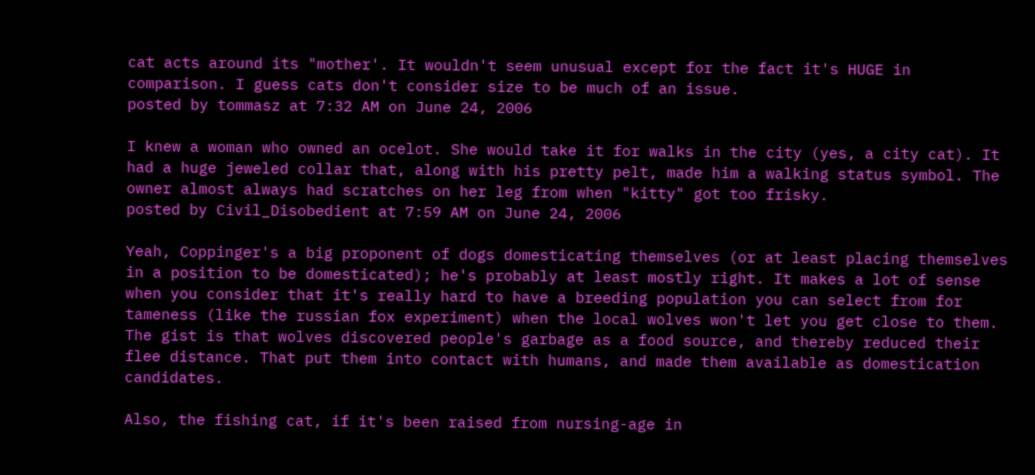cat acts around its "mother'. It wouldn't seem unusual except for the fact it's HUGE in comparison. I guess cats don't consider size to be much of an issue.
posted by tommasz at 7:32 AM on June 24, 2006

I knew a woman who owned an ocelot. She would take it for walks in the city (yes, a city cat). It had a huge jeweled collar that, along with his pretty pelt, made him a walking status symbol. The owner almost always had scratches on her leg from when "kitty" got too frisky.
posted by Civil_Disobedient at 7:59 AM on June 24, 2006

Yeah, Coppinger's a big proponent of dogs domesticating themselves (or at least placing themselves in a position to be domesticated); he's probably at least mostly right. It makes a lot of sense when you consider that it's really hard to have a breeding population you can select from for tameness (like the russian fox experiment) when the local wolves won't let you get close to them.
The gist is that wolves discovered people's garbage as a food source, and thereby reduced their flee distance. That put them into contact with humans, and made them available as domestication candidates.

Also, the fishing cat, if it's been raised from nursing-age in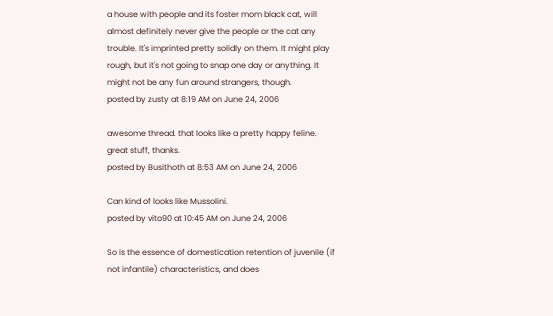a house with people and its foster mom black cat, will almost definitely never give the people or the cat any trouble. It's imprinted pretty solidly on them. It might play rough, but it's not going to snap one day or anything. It might not be any fun around strangers, though.
posted by zusty at 8:19 AM on June 24, 2006

awesome thread. that looks like a pretty happy feline. great stuff, thanks.
posted by Busithoth at 8:53 AM on June 24, 2006

Can kind of looks like Mussolini.
posted by vito90 at 10:45 AM on June 24, 2006

So is the essence of domestication retention of juvenile (if not infantile) characteristics, and does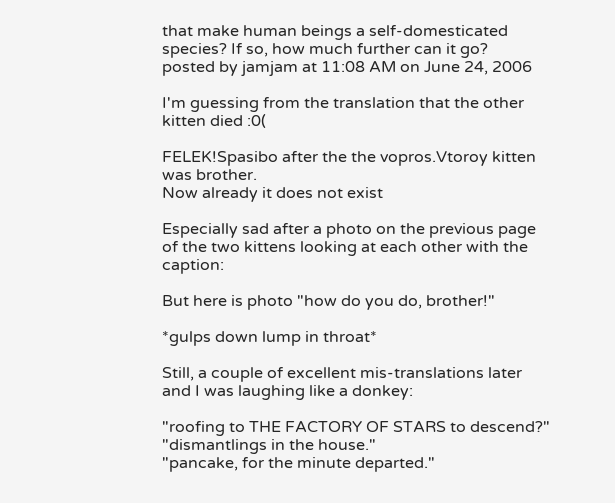that make human beings a self-domesticated species? If so, how much further can it go?
posted by jamjam at 11:08 AM on June 24, 2006

I'm guessing from the translation that the other kitten died :0(

FELEK!Spasibo after the the vopros.Vtoroy kitten was brother.
Now already it does not exist

Especially sad after a photo on the previous page of the two kittens looking at each other with the caption:

But here is photo "how do you do, brother!"

*gulps down lump in throat*

Still, a couple of excellent mis-translations later and I was laughing like a donkey:

"roofing to THE FACTORY OF STARS to descend?"
"dismantlings in the house."
"pancake, for the minute departed."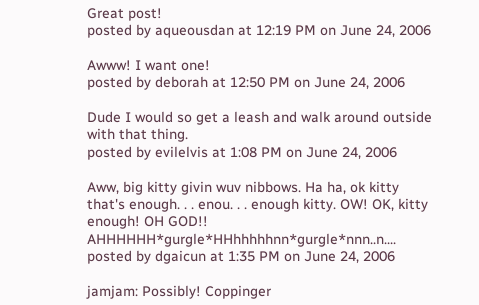Great post!
posted by aqueousdan at 12:19 PM on June 24, 2006

Awww! I want one!
posted by deborah at 12:50 PM on June 24, 2006

Dude I would so get a leash and walk around outside with that thing.
posted by evilelvis at 1:08 PM on June 24, 2006

Aww, big kitty givin wuv nibbows. Ha ha, ok kitty that's enough. . . enou. . . enough kitty. OW! OK, kitty enough! OH GOD!! AHHHHHH*gurgle*HHhhhhhnn*gurgle*nnn..n....
posted by dgaicun at 1:35 PM on June 24, 2006

jamjam: Possibly! Coppinger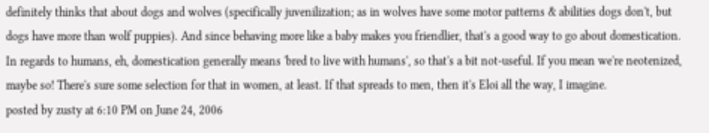definitely thinks that about dogs and wolves (specifically juvenilization; as in wolves have some motor patterns & abilities dogs don't, but dogs have more than wolf puppies). And since behaving more like a baby makes you friendlier, that's a good way to go about domestication.
In regards to humans, eh, domestication generally means 'bred to live with humans', so that's a bit not-useful. If you mean we're neotenized, maybe so! There's sure some selection for that in women, at least. If that spreads to men, then it's Eloi all the way, I imagine.
posted by zusty at 6:10 PM on June 24, 2006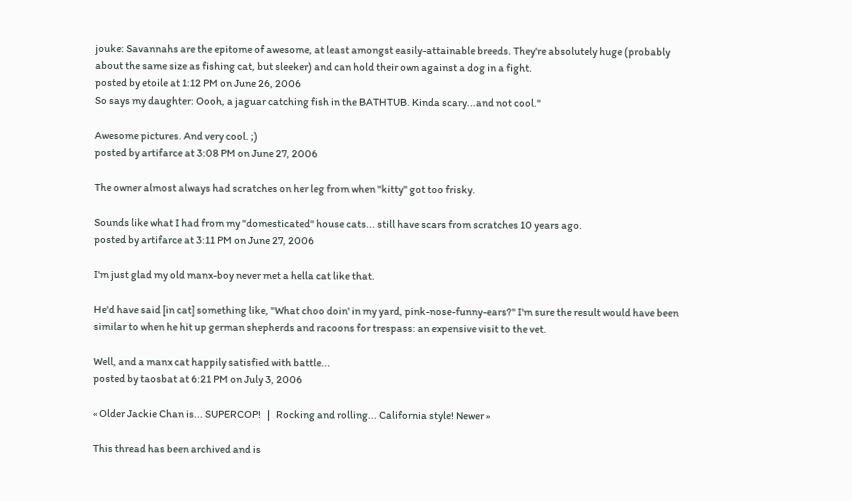jouke: Savannahs are the epitome of awesome, at least amongst easily-attainable breeds. They're absolutely huge (probably about the same size as fishing cat, but sleeker) and can hold their own against a dog in a fight.
posted by etoile at 1:12 PM on June 26, 2006
So says my daughter: Oooh, a jaguar catching fish in the BATHTUB. Kinda scary...and not cool."

Awesome pictures. And very cool. ;)
posted by artifarce at 3:08 PM on June 27, 2006

The owner almost always had scratches on her leg from when "kitty" got too frisky.

Sounds like what I had from my "domesticated" house cats... still have scars from scratches 10 years ago.
posted by artifarce at 3:11 PM on June 27, 2006

I'm just glad my old manx-boy never met a hella cat like that.

He'd have said [in cat] something like, "What choo doin' in my yard, pink-nose-funny-ears?" I'm sure the result would have been similar to when he hit up german shepherds and racoons for trespass: an expensive visit to the vet.

Well, and a manx cat happily satisfied with battle...
posted by taosbat at 6:21 PM on July 3, 2006

« Older Jackie Chan is... SUPERCOP!   |   Rocking and rolling... California style! Newer »

This thread has been archived and is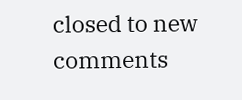closed to new comments